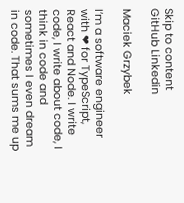Skip to content
GitHub Linkedin

Maciek Grzybek

I’m a software engineer with ❤ for TypeScript, React and Node. I write code, I write about code, I think in code and sometimes I even dream in code. That sums me up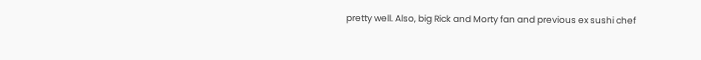pretty well. Also, big Rick and Morty fan and previous ex sushi chef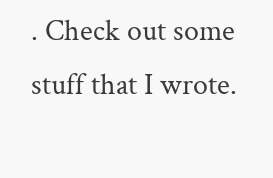. Check out some stuff that I wrote.